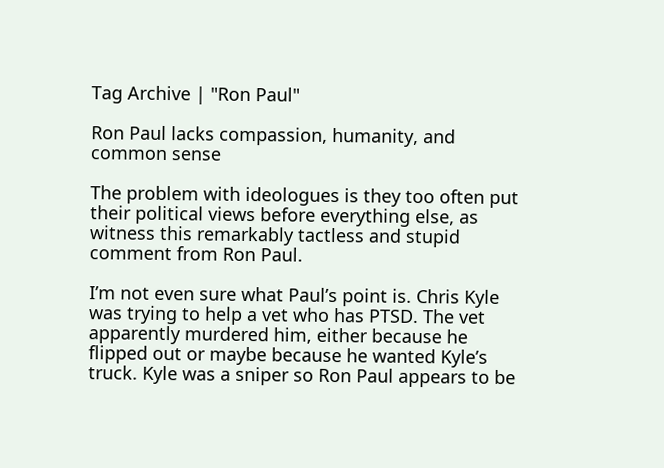Tag Archive | "Ron Paul"

Ron Paul lacks compassion, humanity, and common sense

The problem with ideologues is they too often put their political views before everything else, as witness this remarkably tactless and stupid comment from Ron Paul.

I’m not even sure what Paul’s point is. Chris Kyle was trying to help a vet who has PTSD. The vet apparently murdered him, either because he flipped out or maybe because he wanted Kyle’s truck. Kyle was a sniper so Ron Paul appears to be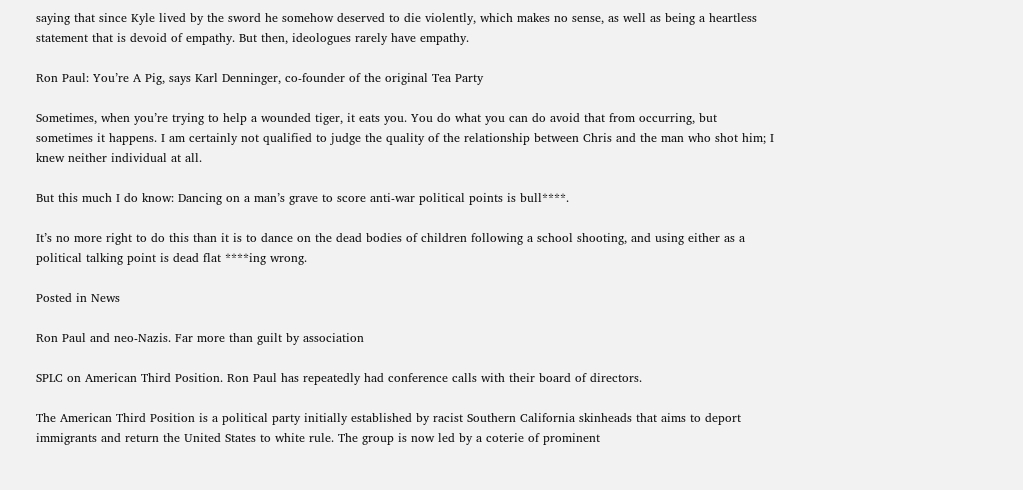saying that since Kyle lived by the sword he somehow deserved to die violently, which makes no sense, as well as being a heartless statement that is devoid of empathy. But then, ideologues rarely have empathy.

Ron Paul: You’re A Pig, says Karl Denninger, co-founder of the original Tea Party

Sometimes, when you’re trying to help a wounded tiger, it eats you. You do what you can do avoid that from occurring, but sometimes it happens. I am certainly not qualified to judge the quality of the relationship between Chris and the man who shot him; I knew neither individual at all.

But this much I do know: Dancing on a man’s grave to score anti-war political points is bull****.

It’s no more right to do this than it is to dance on the dead bodies of children following a school shooting, and using either as a political talking point is dead flat ****ing wrong.

Posted in News

Ron Paul and neo-Nazis. Far more than guilt by association

SPLC on American Third Position. Ron Paul has repeatedly had conference calls with their board of directors.

The American Third Position is a political party initially established by racist Southern California skinheads that aims to deport immigrants and return the United States to white rule. The group is now led by a coterie of prominent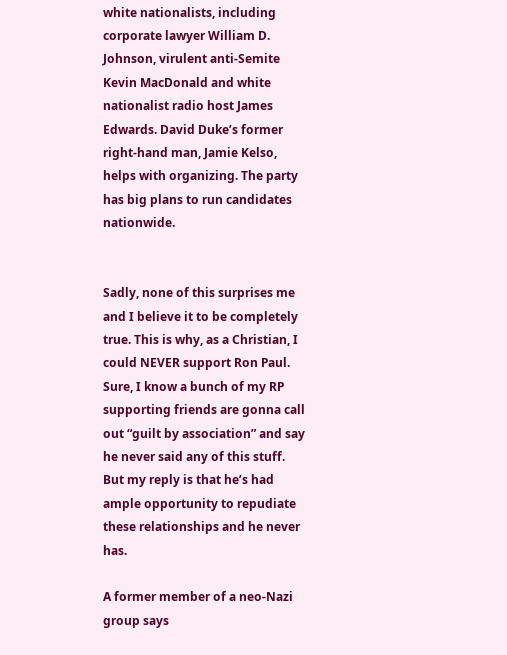white nationalists, including corporate lawyer William D. Johnson, virulent anti-Semite Kevin MacDonald and white nationalist radio host James Edwards. David Duke’s former right-hand man, Jamie Kelso, helps with organizing. The party has big plans to run candidates nationwide.


Sadly, none of this surprises me and I believe it to be completely true. This is why, as a Christian, I could NEVER support Ron Paul. Sure, I know a bunch of my RP supporting friends are gonna call out “guilt by association” and say he never said any of this stuff. But my reply is that he’s had ample opportunity to repudiate these relationships and he never has.

A former member of a neo-Nazi group says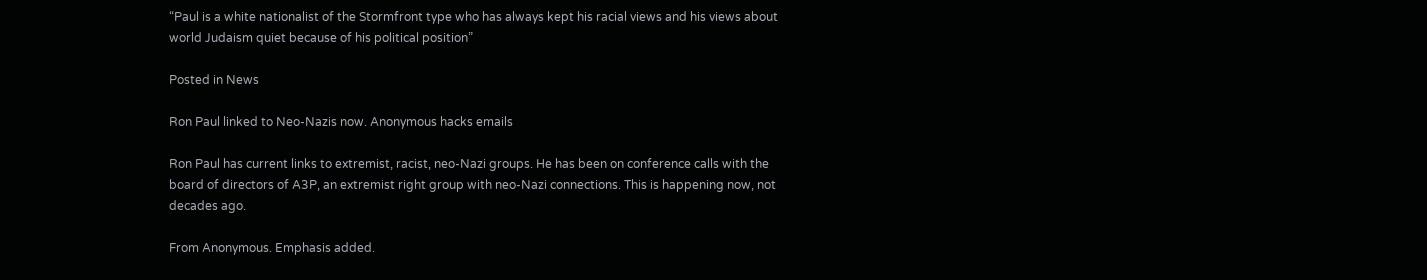“Paul is a white nationalist of the Stormfront type who has always kept his racial views and his views about world Judaism quiet because of his political position”

Posted in News

Ron Paul linked to Neo-Nazis now. Anonymous hacks emails

Ron Paul has current links to extremist, racist, neo-Nazi groups. He has been on conference calls with the board of directors of A3P, an extremist right group with neo-Nazi connections. This is happening now, not decades ago.

From Anonymous. Emphasis added.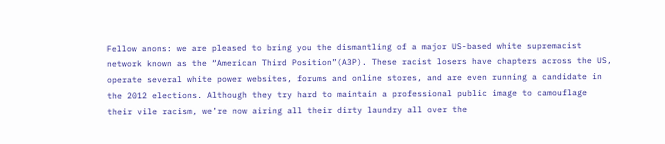Fellow anons: we are pleased to bring you the dismantling of a major US-based white supremacist network known as the “American Third Position”(A3P). These racist losers have chapters across the US, operate several white power websites, forums and online stores, and are even running a candidate in the 2012 elections. Although they try hard to maintain a professional public image to camouflage their vile racism, we’re now airing all their dirty laundry all over the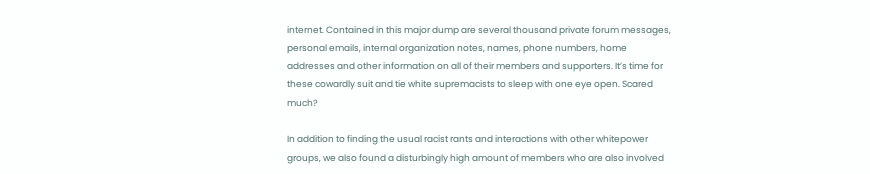internet. Contained in this major dump are several thousand private forum messages, personal emails, internal organization notes, names, phone numbers, home addresses and other information on all of their members and supporters. It’s time for these cowardly suit and tie white supremacists to sleep with one eye open. Scared much?

In addition to finding the usual racist rants and interactions with other whitepower groups, we also found a disturbingly high amount of members who are also involved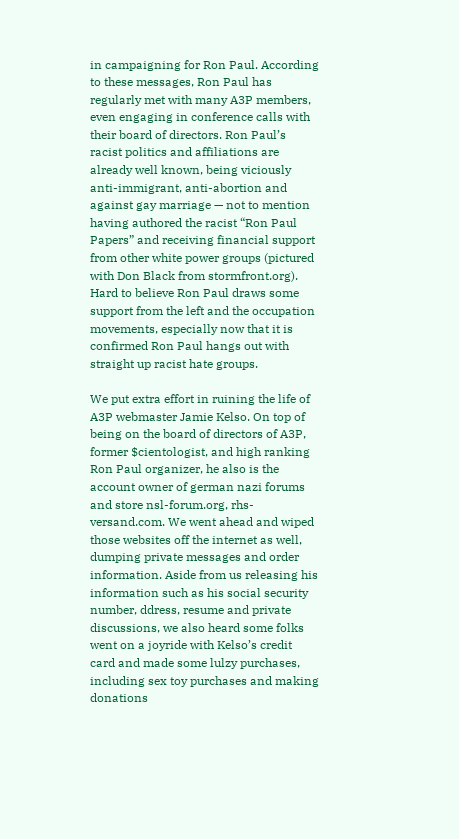in campaigning for Ron Paul. According to these messages, Ron Paul has regularly met with many A3P members, even engaging in conference calls with their board of directors. Ron Paul’s racist politics and affiliations are already well known, being viciously anti-immigrant, anti-abortion and against gay marriage — not to mention having authored the racist “Ron Paul Papers” and receiving financial support from other white power groups (pictured with Don Black from stormfront.org). Hard to believe Ron Paul draws some support from the left and the occupation movements, especially now that it is confirmed Ron Paul hangs out with straight up racist hate groups.

We put extra effort in ruining the life of A3P webmaster Jamie Kelso. On top of being on the board of directors of A3P, former $cientologist, and high ranking Ron Paul organizer, he also is the account owner of german nazi forums and store nsl-forum.org, rhs-versand.com. We went ahead and wiped those websites off the internet as well, dumping private messages and order information. Aside from us releasing his information such as his social security number, ddress, resume and private discussions, we also heard some folks went on a joyride with Kelso’s credit card and made some lulzy purchases, including sex toy purchases and making donations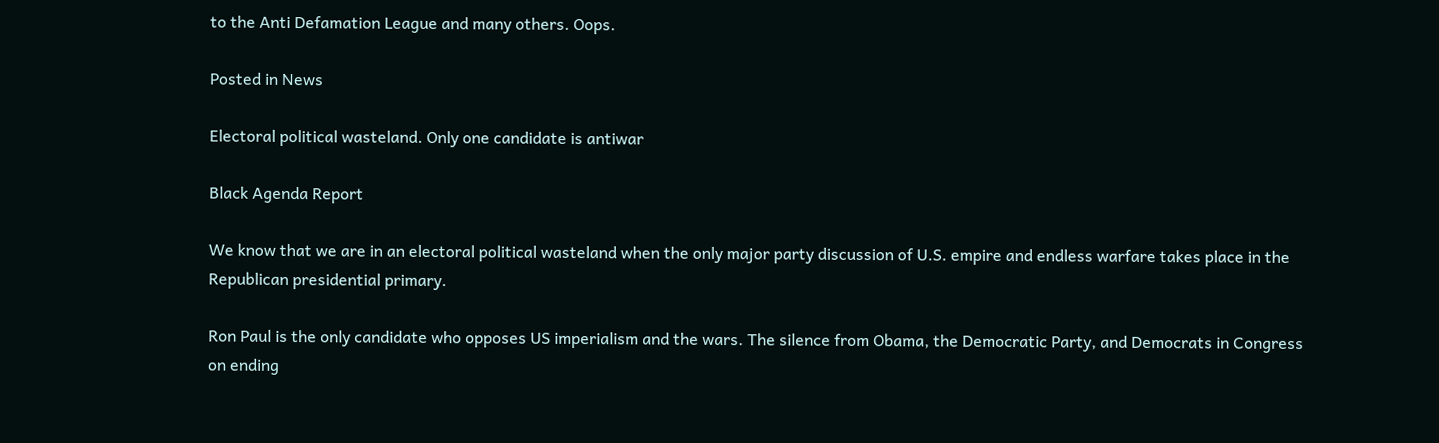to the Anti Defamation League and many others. Oops.

Posted in News

Electoral political wasteland. Only one candidate is antiwar

Black Agenda Report

We know that we are in an electoral political wasteland when the only major party discussion of U.S. empire and endless warfare takes place in the Republican presidential primary.

Ron Paul is the only candidate who opposes US imperialism and the wars. The silence from Obama, the Democratic Party, and Democrats in Congress on ending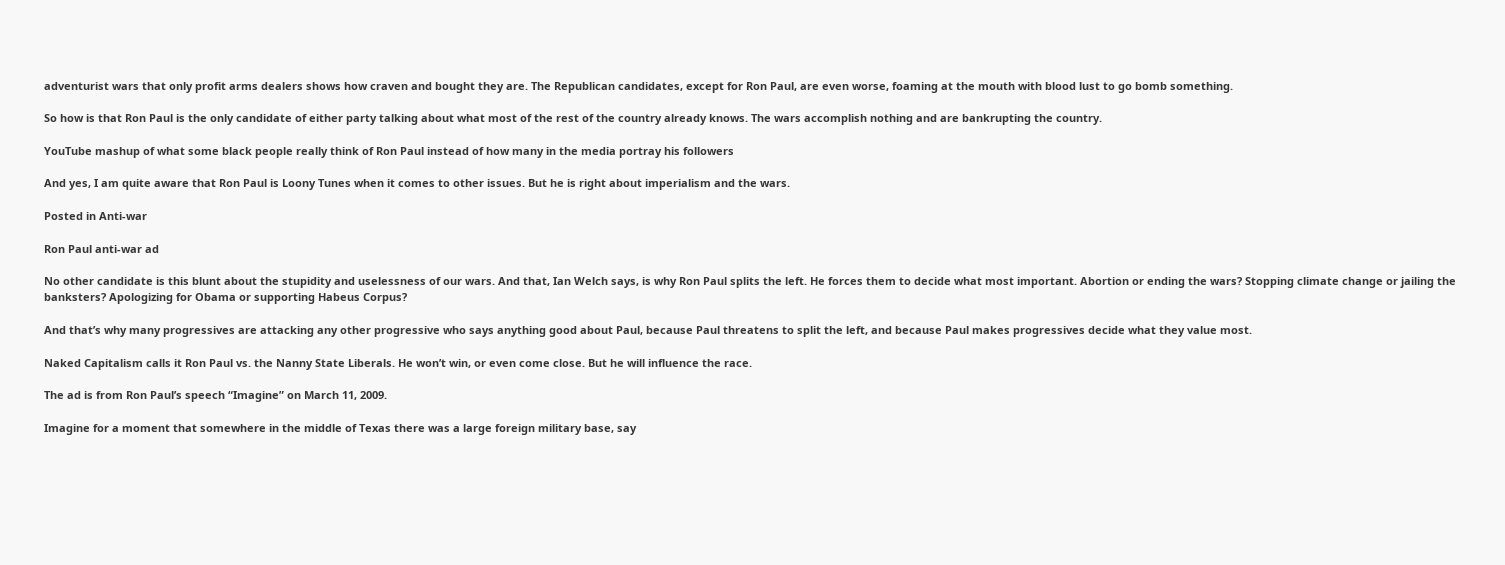adventurist wars that only profit arms dealers shows how craven and bought they are. The Republican candidates, except for Ron Paul, are even worse, foaming at the mouth with blood lust to go bomb something.

So how is that Ron Paul is the only candidate of either party talking about what most of the rest of the country already knows. The wars accomplish nothing and are bankrupting the country.

YouTube mashup of what some black people really think of Ron Paul instead of how many in the media portray his followers

And yes, I am quite aware that Ron Paul is Loony Tunes when it comes to other issues. But he is right about imperialism and the wars.

Posted in Anti-war

Ron Paul anti-war ad

No other candidate is this blunt about the stupidity and uselessness of our wars. And that, Ian Welch says, is why Ron Paul splits the left. He forces them to decide what most important. Abortion or ending the wars? Stopping climate change or jailing the banksters? Apologizing for Obama or supporting Habeus Corpus?

And that’s why many progressives are attacking any other progressive who says anything good about Paul, because Paul threatens to split the left, and because Paul makes progressives decide what they value most.

Naked Capitalism calls it Ron Paul vs. the Nanny State Liberals. He won’t win, or even come close. But he will influence the race.

The ad is from Ron Paul’s speech “Imagine” on March 11, 2009.

Imagine for a moment that somewhere in the middle of Texas there was a large foreign military base, say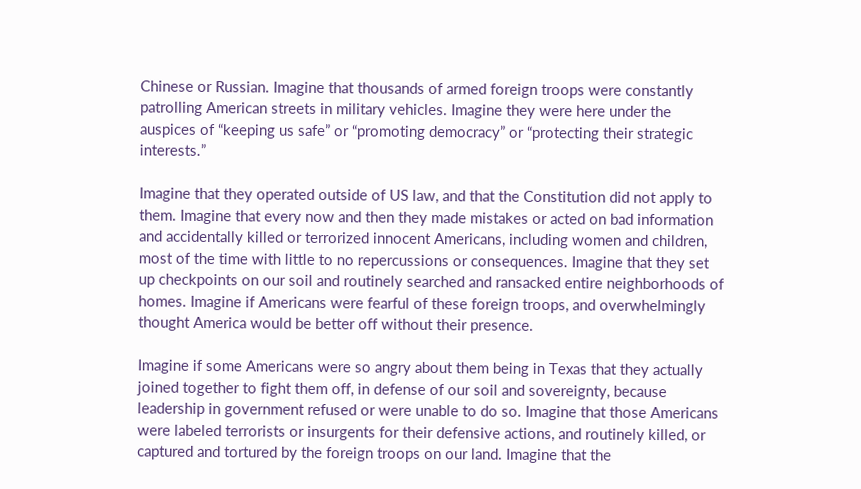Chinese or Russian. Imagine that thousands of armed foreign troops were constantly patrolling American streets in military vehicles. Imagine they were here under the auspices of “keeping us safe” or “promoting democracy” or “protecting their strategic interests.”

Imagine that they operated outside of US law, and that the Constitution did not apply to them. Imagine that every now and then they made mistakes or acted on bad information and accidentally killed or terrorized innocent Americans, including women and children, most of the time with little to no repercussions or consequences. Imagine that they set up checkpoints on our soil and routinely searched and ransacked entire neighborhoods of homes. Imagine if Americans were fearful of these foreign troops, and overwhelmingly thought America would be better off without their presence.

Imagine if some Americans were so angry about them being in Texas that they actually joined together to fight them off, in defense of our soil and sovereignty, because leadership in government refused or were unable to do so. Imagine that those Americans were labeled terrorists or insurgents for their defensive actions, and routinely killed, or captured and tortured by the foreign troops on our land. Imagine that the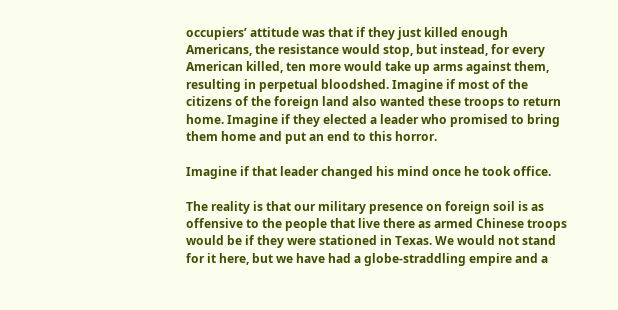occupiers’ attitude was that if they just killed enough Americans, the resistance would stop, but instead, for every American killed, ten more would take up arms against them, resulting in perpetual bloodshed. Imagine if most of the citizens of the foreign land also wanted these troops to return home. Imagine if they elected a leader who promised to bring them home and put an end to this horror.

Imagine if that leader changed his mind once he took office.

The reality is that our military presence on foreign soil is as offensive to the people that live there as armed Chinese troops would be if they were stationed in Texas. We would not stand for it here, but we have had a globe-straddling empire and a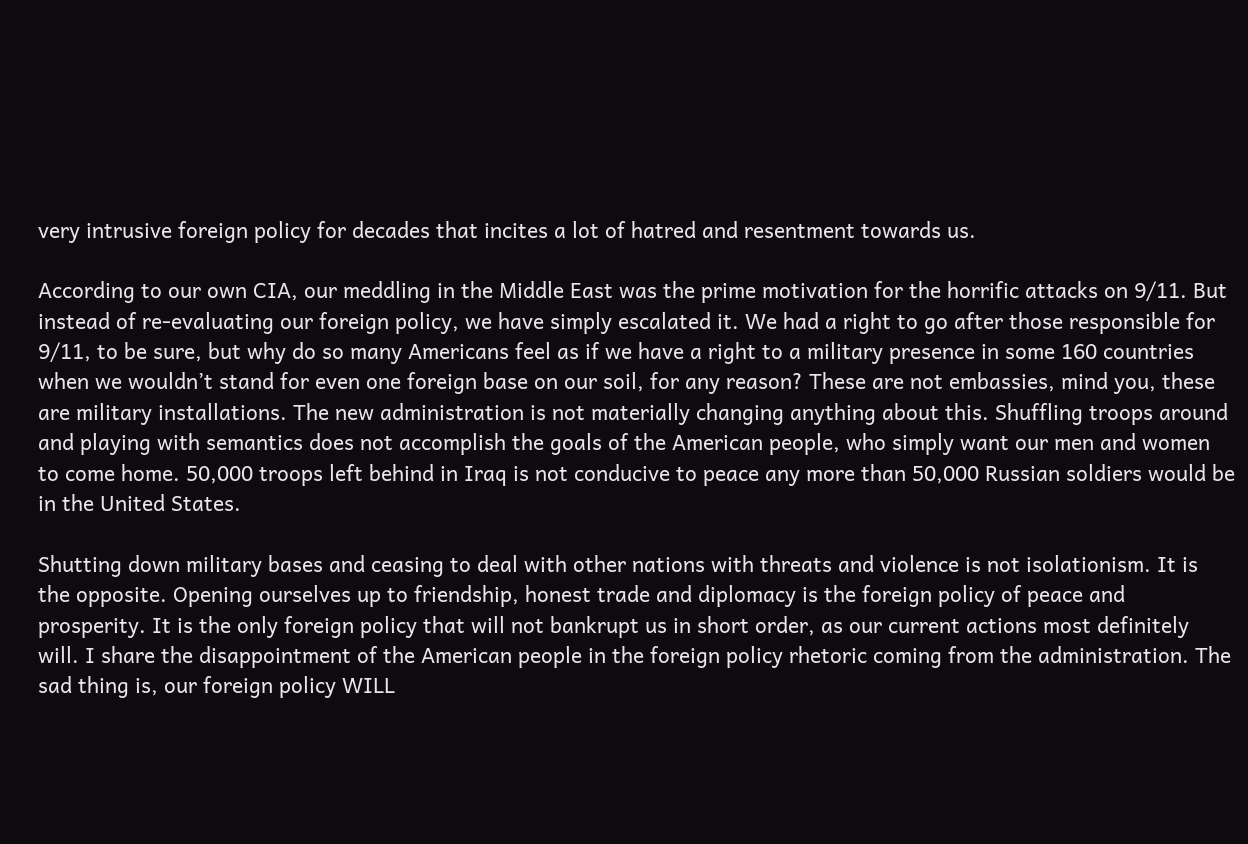very intrusive foreign policy for decades that incites a lot of hatred and resentment towards us.

According to our own CIA, our meddling in the Middle East was the prime motivation for the horrific attacks on 9/11. But instead of re-evaluating our foreign policy, we have simply escalated it. We had a right to go after those responsible for 9/11, to be sure, but why do so many Americans feel as if we have a right to a military presence in some 160 countries when we wouldn’t stand for even one foreign base on our soil, for any reason? These are not embassies, mind you, these are military installations. The new administration is not materially changing anything about this. Shuffling troops around and playing with semantics does not accomplish the goals of the American people, who simply want our men and women to come home. 50,000 troops left behind in Iraq is not conducive to peace any more than 50,000 Russian soldiers would be in the United States.

Shutting down military bases and ceasing to deal with other nations with threats and violence is not isolationism. It is the opposite. Opening ourselves up to friendship, honest trade and diplomacy is the foreign policy of peace and prosperity. It is the only foreign policy that will not bankrupt us in short order, as our current actions most definitely will. I share the disappointment of the American people in the foreign policy rhetoric coming from the administration. The sad thing is, our foreign policy WILL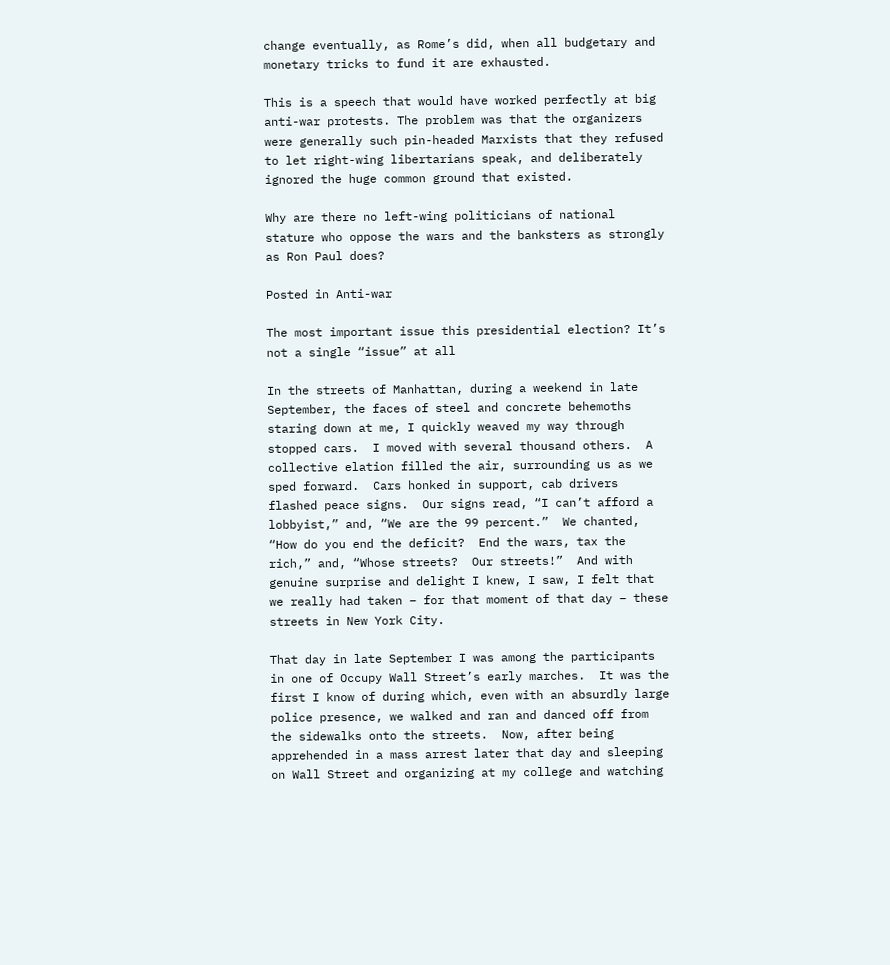change eventually, as Rome’s did, when all budgetary and monetary tricks to fund it are exhausted.

This is a speech that would have worked perfectly at big anti-war protests. The problem was that the organizers were generally such pin-headed Marxists that they refused to let right-wing libertarians speak, and deliberately ignored the huge common ground that existed.

Why are there no left-wing politicians of national stature who oppose the wars and the banksters as strongly as Ron Paul does?

Posted in Anti-war

The most important issue this presidential election? It’s not a single “issue” at all

In the streets of Manhattan, during a weekend in late September, the faces of steel and concrete behemoths staring down at me, I quickly weaved my way through stopped cars.  I moved with several thousand others.  A collective elation filled the air, surrounding us as we sped forward.  Cars honked in support, cab drivers flashed peace signs.  Our signs read, “I can’t afford a lobbyist,” and, “We are the 99 percent.”  We chanted, “How do you end the deficit?  End the wars, tax the rich,” and, “Whose streets?  Our streets!”  And with genuine surprise and delight I knew, I saw, I felt that we really had taken – for that moment of that day – these streets in New York City.

That day in late September I was among the participants in one of Occupy Wall Street’s early marches.  It was the first I know of during which, even with an absurdly large police presence, we walked and ran and danced off from the sidewalks onto the streets.  Now, after being apprehended in a mass arrest later that day and sleeping on Wall Street and organizing at my college and watching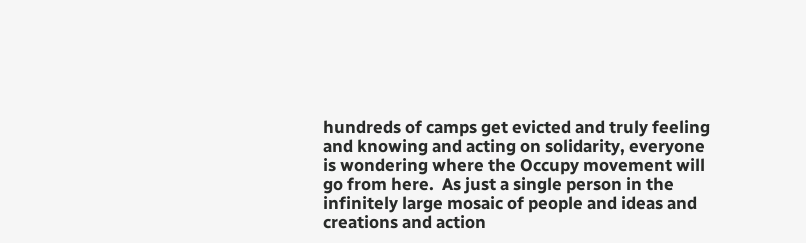hundreds of camps get evicted and truly feeling and knowing and acting on solidarity, everyone is wondering where the Occupy movement will go from here.  As just a single person in the infinitely large mosaic of people and ideas and creations and action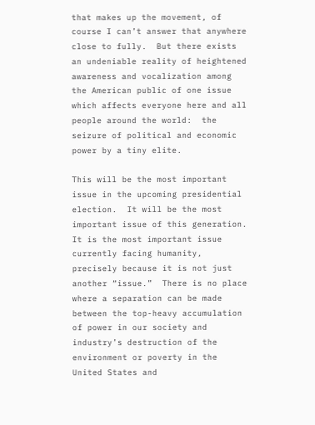that makes up the movement, of course I can’t answer that anywhere close to fully.  But there exists an undeniable reality of heightened awareness and vocalization among the American public of one issue which affects everyone here and all people around the world:  the seizure of political and economic power by a tiny elite.

This will be the most important issue in the upcoming presidential election.  It will be the most important issue of this generation.  It is the most important issue currently facing humanity, precisely because it is not just another “issue.”  There is no place where a separation can be made between the top-heavy accumulation of power in our society and industry’s destruction of the environment or poverty in the United States and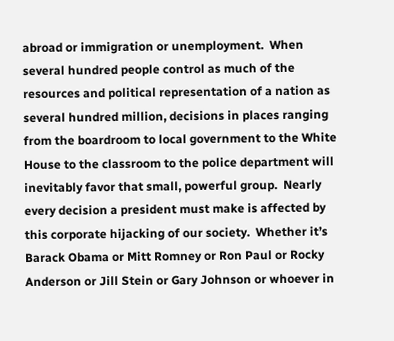abroad or immigration or unemployment.  When several hundred people control as much of the resources and political representation of a nation as several hundred million, decisions in places ranging from the boardroom to local government to the White House to the classroom to the police department will inevitably favor that small, powerful group.  Nearly every decision a president must make is affected by this corporate hijacking of our society.  Whether it’s Barack Obama or Mitt Romney or Ron Paul or Rocky Anderson or Jill Stein or Gary Johnson or whoever in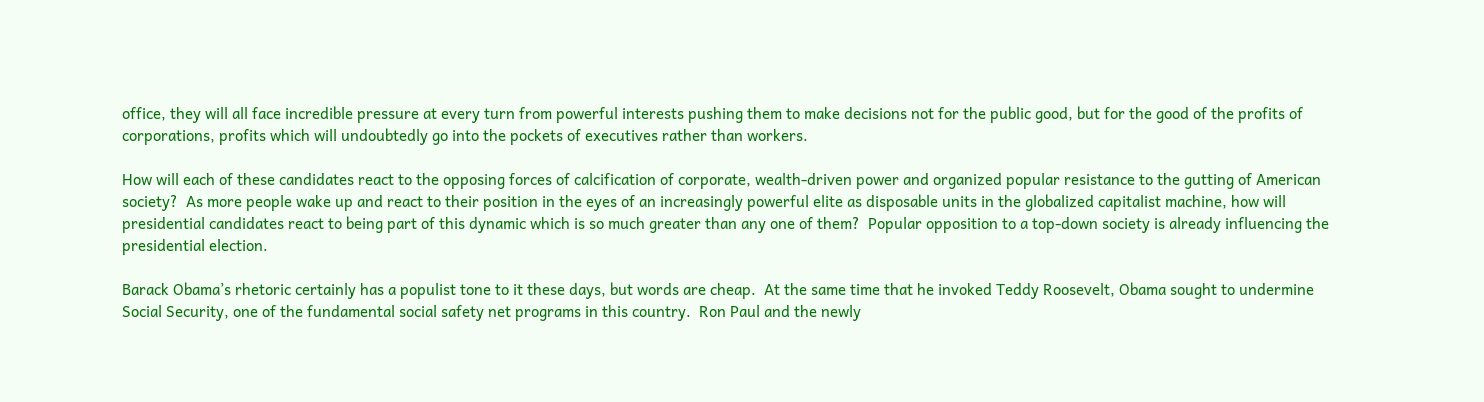office, they will all face incredible pressure at every turn from powerful interests pushing them to make decisions not for the public good, but for the good of the profits of corporations, profits which will undoubtedly go into the pockets of executives rather than workers.

How will each of these candidates react to the opposing forces of calcification of corporate, wealth-driven power and organized popular resistance to the gutting of American society?  As more people wake up and react to their position in the eyes of an increasingly powerful elite as disposable units in the globalized capitalist machine, how will presidential candidates react to being part of this dynamic which is so much greater than any one of them?  Popular opposition to a top-down society is already influencing the presidential election.

Barack Obama’s rhetoric certainly has a populist tone to it these days, but words are cheap.  At the same time that he invoked Teddy Roosevelt, Obama sought to undermine Social Security, one of the fundamental social safety net programs in this country.  Ron Paul and the newly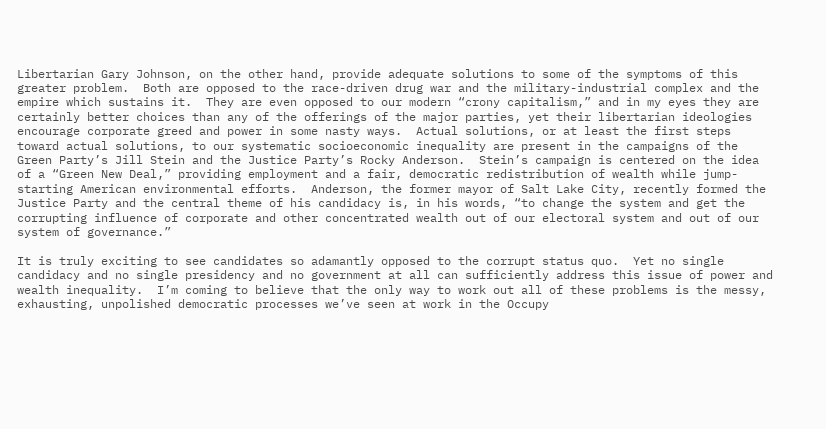Libertarian Gary Johnson, on the other hand, provide adequate solutions to some of the symptoms of this greater problem.  Both are opposed to the race-driven drug war and the military-industrial complex and the empire which sustains it.  They are even opposed to our modern “crony capitalism,” and in my eyes they are certainly better choices than any of the offerings of the major parties, yet their libertarian ideologies encourage corporate greed and power in some nasty ways.  Actual solutions, or at least the first steps toward actual solutions, to our systematic socioeconomic inequality are present in the campaigns of the Green Party’s Jill Stein and the Justice Party’s Rocky Anderson.  Stein’s campaign is centered on the idea of a “Green New Deal,” providing employment and a fair, democratic redistribution of wealth while jump-starting American environmental efforts.  Anderson, the former mayor of Salt Lake City, recently formed the Justice Party and the central theme of his candidacy is, in his words, “to change the system and get the corrupting influence of corporate and other concentrated wealth out of our electoral system and out of our system of governance.”

It is truly exciting to see candidates so adamantly opposed to the corrupt status quo.  Yet no single candidacy and no single presidency and no government at all can sufficiently address this issue of power and wealth inequality.  I’m coming to believe that the only way to work out all of these problems is the messy, exhausting, unpolished democratic processes we’ve seen at work in the Occupy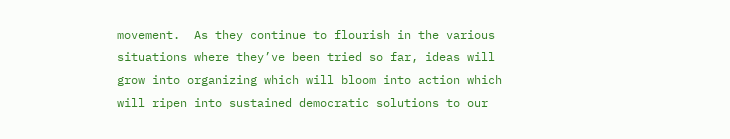movement.  As they continue to flourish in the various situations where they’ve been tried so far, ideas will grow into organizing which will bloom into action which will ripen into sustained democratic solutions to our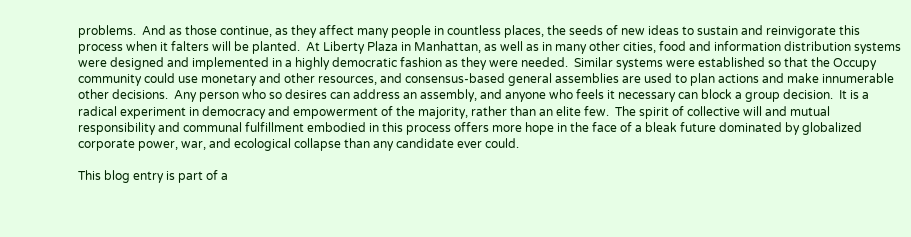problems.  And as those continue, as they affect many people in countless places, the seeds of new ideas to sustain and reinvigorate this process when it falters will be planted.  At Liberty Plaza in Manhattan, as well as in many other cities, food and information distribution systems were designed and implemented in a highly democratic fashion as they were needed.  Similar systems were established so that the Occupy community could use monetary and other resources, and consensus-based general assemblies are used to plan actions and make innumerable other decisions.  Any person who so desires can address an assembly, and anyone who feels it necessary can block a group decision.  It is a radical experiment in democracy and empowerment of the majority, rather than an elite few.  The spirit of collective will and mutual responsibility and communal fulfillment embodied in this process offers more hope in the face of a bleak future dominated by globalized corporate power, war, and ecological collapse than any candidate ever could.

This blog entry is part of a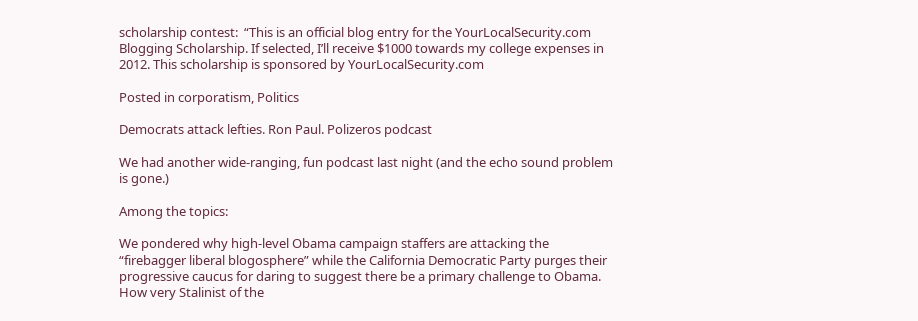scholarship contest:  “This is an official blog entry for the YourLocalSecurity.com Blogging Scholarship. If selected, I’ll receive $1000 towards my college expenses in 2012. This scholarship is sponsored by YourLocalSecurity.com

Posted in corporatism, Politics

Democrats attack lefties. Ron Paul. Polizeros podcast

We had another wide-ranging, fun podcast last night (and the echo sound problem is gone.)

Among the topics:

We pondered why high-level Obama campaign staffers are attacking the “firebagger liberal blogosphere” while the California Democratic Party purges their progressive caucus for daring to suggest there be a primary challenge to Obama. How very Stalinist of the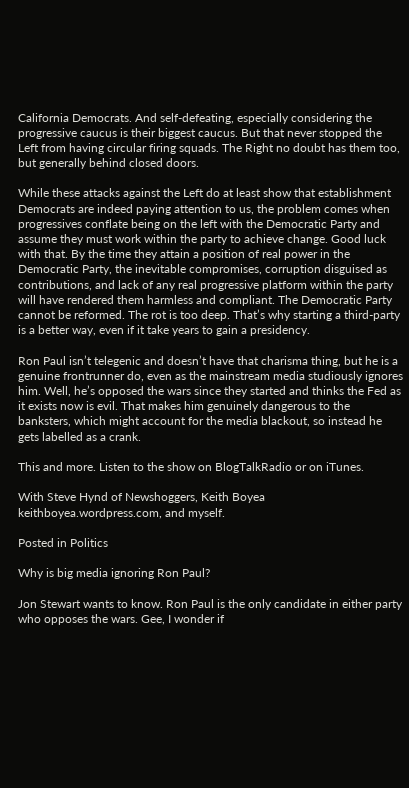California Democrats. And self-defeating, especially considering the progressive caucus is their biggest caucus. But that never stopped the Left from having circular firing squads. The Right no doubt has them too, but generally behind closed doors.

While these attacks against the Left do at least show that establishment Democrats are indeed paying attention to us, the problem comes when progressives conflate being on the left with the Democratic Party and assume they must work within the party to achieve change. Good luck with that. By the time they attain a position of real power in the Democratic Party, the inevitable compromises, corruption disguised as contributions, and lack of any real progressive platform within the party will have rendered them harmless and compliant. The Democratic Party cannot be reformed. The rot is too deep. That’s why starting a third-party is a better way, even if it take years to gain a presidency.

Ron Paul isn’t telegenic and doesn’t have that charisma thing, but he is a genuine frontrunner do, even as the mainstream media studiously ignores him. Well, he’s opposed the wars since they started and thinks the Fed as it exists now is evil. That makes him genuinely dangerous to the banksters, which might account for the media blackout, so instead he gets labelled as a crank.

This and more. Listen to the show on BlogTalkRadio or on iTunes.

With Steve Hynd of Newshoggers, Keith Boyea keithboyea.wordpress.com, and myself.

Posted in Politics

Why is big media ignoring Ron Paul?

Jon Stewart wants to know. Ron Paul is the only candidate in either party who opposes the wars. Gee, I wonder if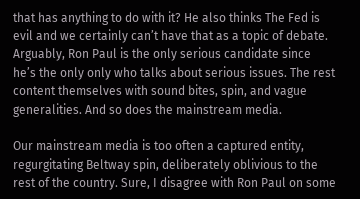that has anything to do with it? He also thinks The Fed is evil and we certainly can’t have that as a topic of debate. Arguably, Ron Paul is the only serious candidate since he’s the only only who talks about serious issues. The rest content themselves with sound bites, spin, and vague generalities. And so does the mainstream media.

Our mainstream media is too often a captured entity, regurgitating Beltway spin, deliberately oblivious to the rest of the country. Sure, I disagree with Ron Paul on some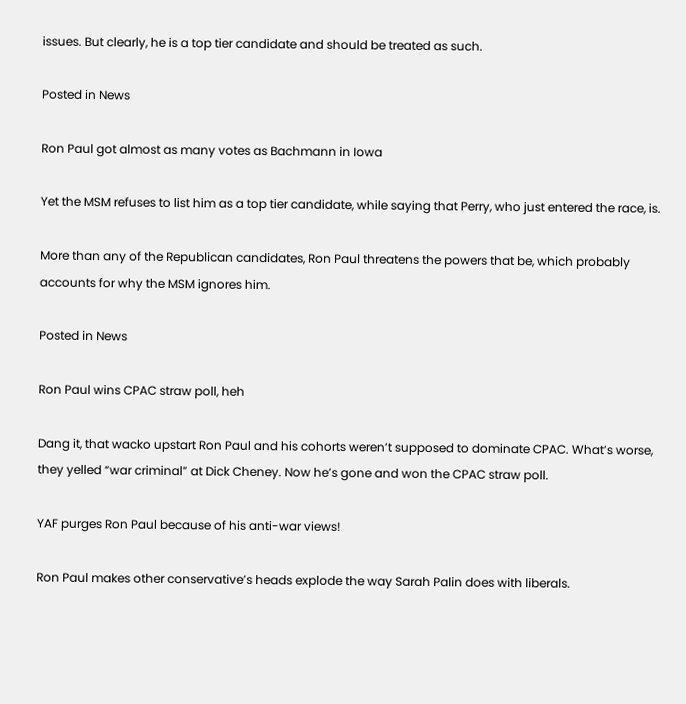issues. But clearly, he is a top tier candidate and should be treated as such.

Posted in News

Ron Paul got almost as many votes as Bachmann in Iowa

Yet the MSM refuses to list him as a top tier candidate, while saying that Perry, who just entered the race, is.

More than any of the Republican candidates, Ron Paul threatens the powers that be, which probably accounts for why the MSM ignores him.

Posted in News

Ron Paul wins CPAC straw poll, heh

Dang it, that wacko upstart Ron Paul and his cohorts weren’t supposed to dominate CPAC. What’s worse, they yelled “war criminal” at Dick Cheney. Now he’s gone and won the CPAC straw poll.

YAF purges Ron Paul because of his anti-war views!

Ron Paul makes other conservative’s heads explode the way Sarah Palin does with liberals.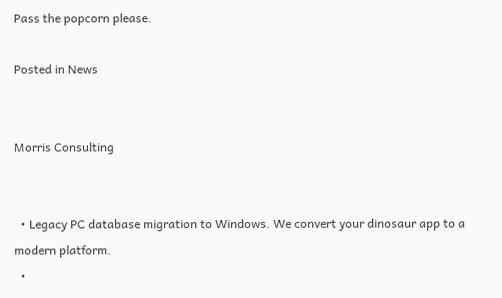Pass the popcorn please.

Posted in News


Morris Consulting


  • Legacy PC database migration to Windows. We convert your dinosaur app to a modern platform.
  •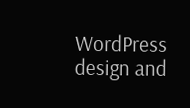WordPress design and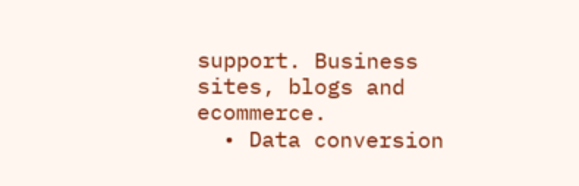support. Business sites, blogs and ecommerce.
  • Data conversion